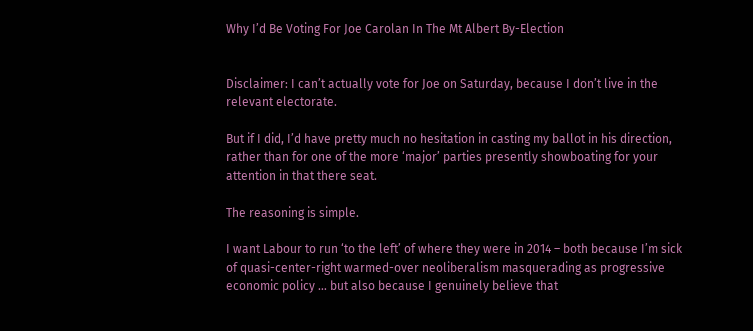Why I’d Be Voting For Joe Carolan In The Mt Albert By-Election


Disclaimer: I can’t actually vote for Joe on Saturday, because I don’t live in the relevant electorate.

But if I did, I’d have pretty much no hesitation in casting my ballot in his direction, rather than for one of the more ‘major’ parties presently showboating for your attention in that there seat.

The reasoning is simple.

I want Labour to run ‘to the left’ of where they were in 2014 – both because I’m sick of quasi-center-right warmed-over neoliberalism masquerading as progressive economic policy … but also because I genuinely believe that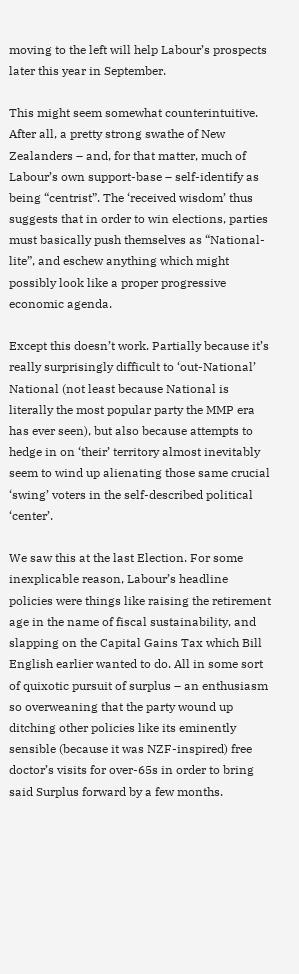moving to the left will help Labour’s prospects later this year in September.

This might seem somewhat counterintuitive. After all, a pretty strong swathe of New Zealanders – and, for that matter, much of Labour’s own support-base – self-identify as being “centrist”. The ‘received wisdom’ thus suggests that in order to win elections, parties must basically push themselves as “National-lite”, and eschew anything which might possibly look like a proper progressive economic agenda.

Except this doesn’t work. Partially because it’s really surprisingly difficult to ‘out-National’ National (not least because National is literally the most popular party the MMP era has ever seen), but also because attempts to hedge in on ‘their’ territory almost inevitably seem to wind up alienating those same crucial ‘swing’ voters in the self-described political ‘center’.

We saw this at the last Election. For some inexplicable reason, Labour’s headline policies were things like raising the retirement age in the name of fiscal sustainability, and slapping on the Capital Gains Tax which Bill English earlier wanted to do. All in some sort of quixotic pursuit of surplus – an enthusiasm so overweaning that the party wound up ditching other policies like its eminently sensible (because it was NZF-inspired) free doctor’s visits for over-65s in order to bring said Surplus forward by a few months.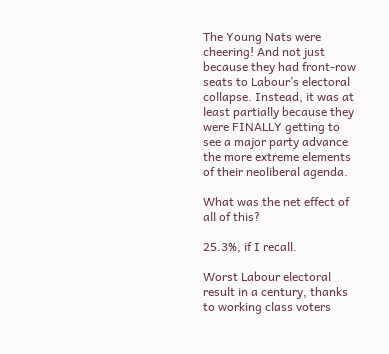The Young Nats were cheering! And not just because they had front-row seats to Labour’s electoral collapse. Instead, it was at least partially because they were FINALLY getting to see a major party advance the more extreme elements of their neoliberal agenda.

What was the net effect of all of this?

25.3%, if I recall.

Worst Labour electoral result in a century, thanks to working class voters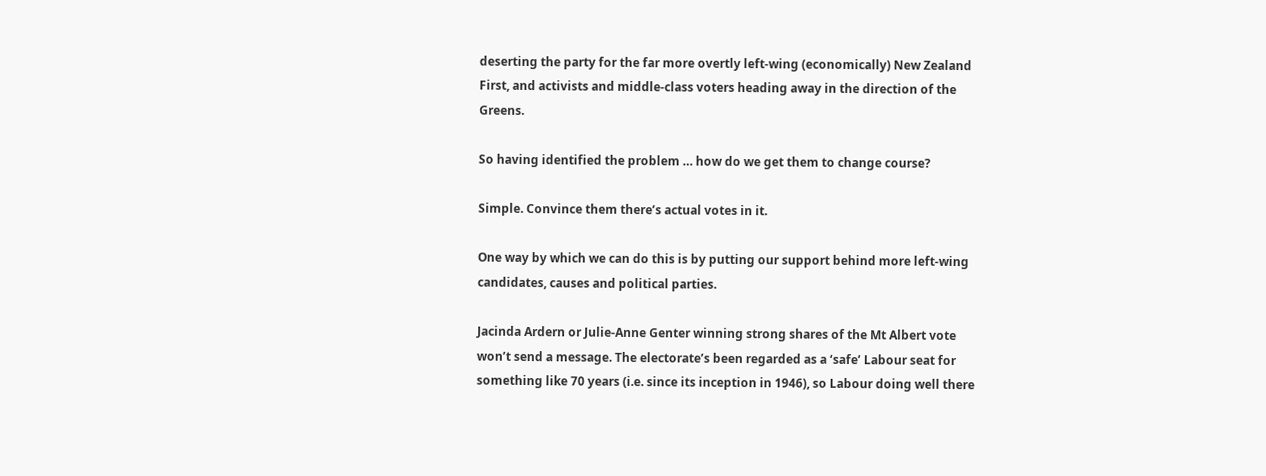deserting the party for the far more overtly left-wing (economically) New Zealand First, and activists and middle-class voters heading away in the direction of the Greens.

So having identified the problem … how do we get them to change course?

Simple. Convince them there’s actual votes in it.

One way by which we can do this is by putting our support behind more left-wing candidates, causes and political parties.

Jacinda Ardern or Julie-Anne Genter winning strong shares of the Mt Albert vote won’t send a message. The electorate’s been regarded as a ‘safe’ Labour seat for something like 70 years (i.e. since its inception in 1946), so Labour doing well there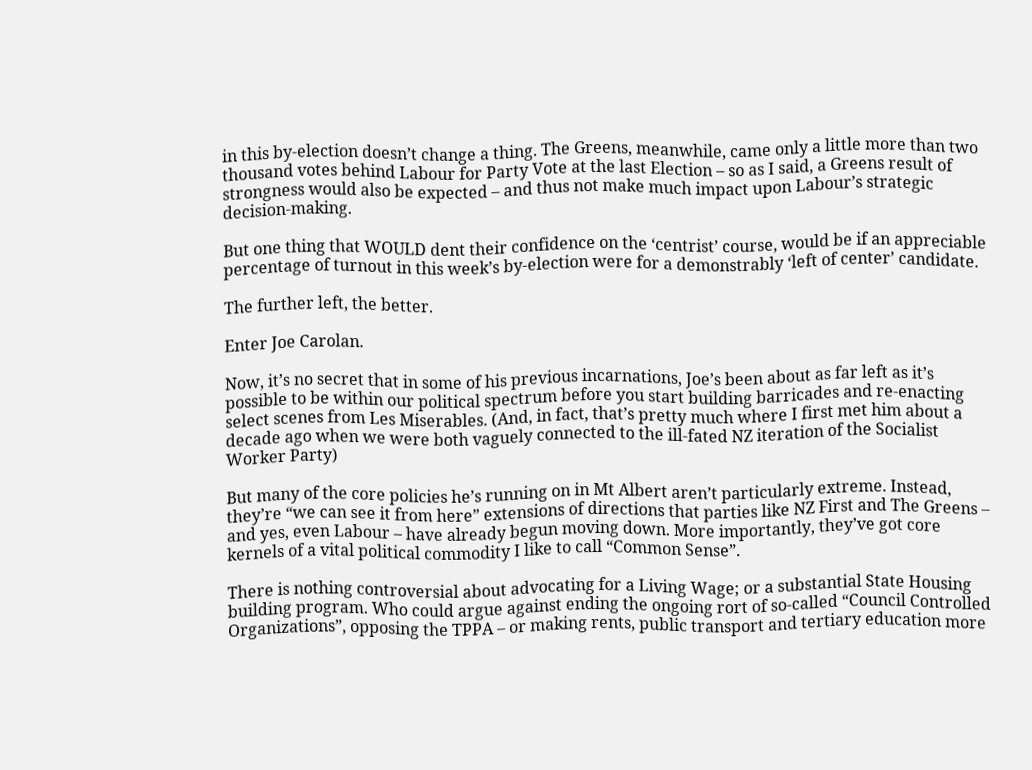in this by-election doesn’t change a thing. The Greens, meanwhile, came only a little more than two thousand votes behind Labour for Party Vote at the last Election – so as I said, a Greens result of strongness would also be expected – and thus not make much impact upon Labour’s strategic decision-making.

But one thing that WOULD dent their confidence on the ‘centrist’ course, would be if an appreciable percentage of turnout in this week’s by-election were for a demonstrably ‘left of center’ candidate.

The further left, the better.

Enter Joe Carolan.

Now, it’s no secret that in some of his previous incarnations, Joe’s been about as far left as it’s possible to be within our political spectrum before you start building barricades and re-enacting select scenes from Les Miserables. (And, in fact, that’s pretty much where I first met him about a decade ago when we were both vaguely connected to the ill-fated NZ iteration of the Socialist Worker Party)

But many of the core policies he’s running on in Mt Albert aren’t particularly extreme. Instead, they’re “we can see it from here” extensions of directions that parties like NZ First and The Greens – and yes, even Labour – have already begun moving down. More importantly, they’ve got core kernels of a vital political commodity I like to call “Common Sense”.

There is nothing controversial about advocating for a Living Wage; or a substantial State Housing building program. Who could argue against ending the ongoing rort of so-called “Council Controlled Organizations”, opposing the TPPA – or making rents, public transport and tertiary education more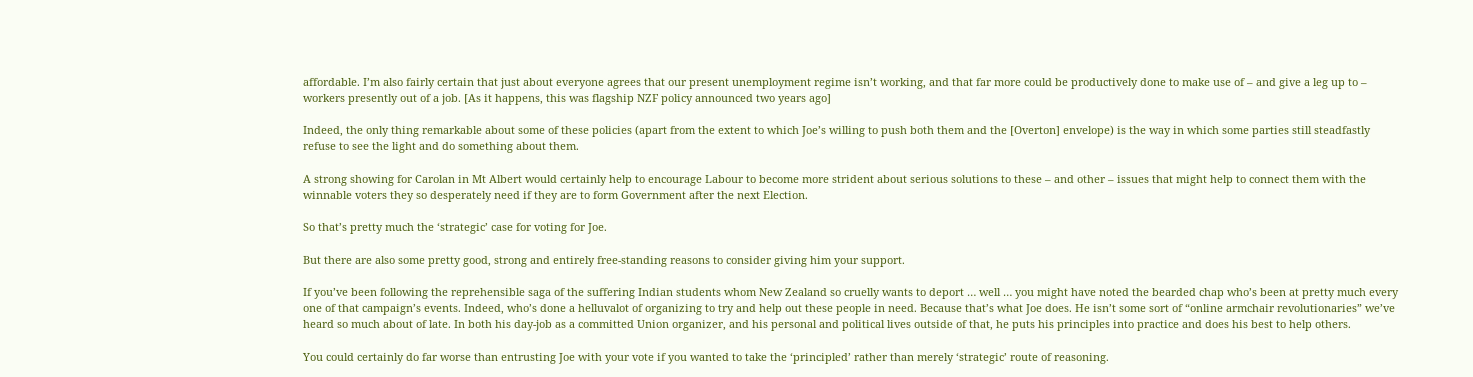affordable. I’m also fairly certain that just about everyone agrees that our present unemployment regime isn’t working, and that far more could be productively done to make use of – and give a leg up to – workers presently out of a job. [As it happens, this was flagship NZF policy announced two years ago]

Indeed, the only thing remarkable about some of these policies (apart from the extent to which Joe’s willing to push both them and the [Overton] envelope) is the way in which some parties still steadfastly refuse to see the light and do something about them.

A strong showing for Carolan in Mt Albert would certainly help to encourage Labour to become more strident about serious solutions to these – and other – issues that might help to connect them with the winnable voters they so desperately need if they are to form Government after the next Election.

So that’s pretty much the ‘strategic’ case for voting for Joe.

But there are also some pretty good, strong and entirely free-standing reasons to consider giving him your support.

If you’ve been following the reprehensible saga of the suffering Indian students whom New Zealand so cruelly wants to deport … well … you might have noted the bearded chap who’s been at pretty much every one of that campaign’s events. Indeed, who’s done a helluvalot of organizing to try and help out these people in need. Because that’s what Joe does. He isn’t some sort of “online armchair revolutionaries” we’ve heard so much about of late. In both his day-job as a committed Union organizer, and his personal and political lives outside of that, he puts his principles into practice and does his best to help others.

You could certainly do far worse than entrusting Joe with your vote if you wanted to take the ‘principled’ rather than merely ‘strategic’ route of reasoning.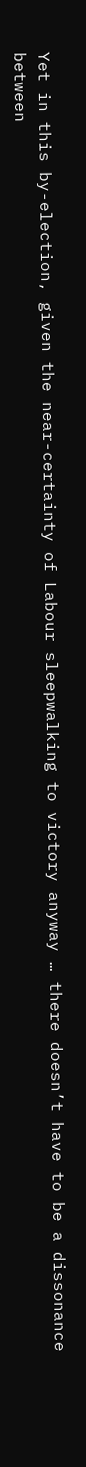Yet in this by-election, given the near-certainty of Labour sleepwalking to victory anyway … there doesn’t have to be a dissonance between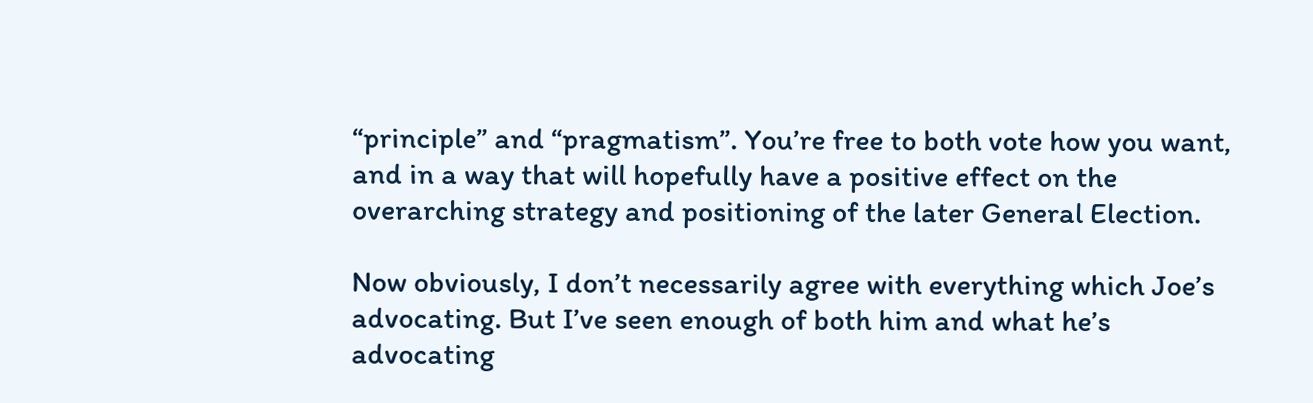“principle” and “pragmatism”. You’re free to both vote how you want, and in a way that will hopefully have a positive effect on the overarching strategy and positioning of the later General Election.

Now obviously, I don’t necessarily agree with everything which Joe’s advocating. But I’ve seen enough of both him and what he’s advocating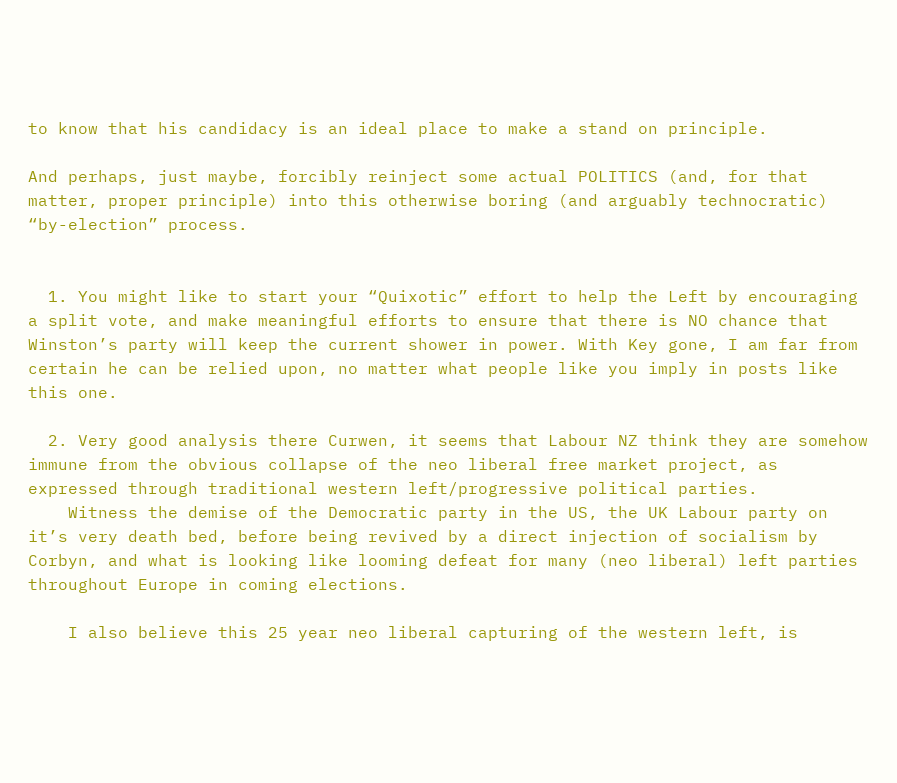to know that his candidacy is an ideal place to make a stand on principle.

And perhaps, just maybe, forcibly reinject some actual POLITICS (and, for that matter, proper principle) into this otherwise boring (and arguably technocratic) “by-election” process.


  1. You might like to start your “Quixotic” effort to help the Left by encouraging a split vote, and make meaningful efforts to ensure that there is NO chance that Winston’s party will keep the current shower in power. With Key gone, I am far from certain he can be relied upon, no matter what people like you imply in posts like this one.

  2. Very good analysis there Curwen, it seems that Labour NZ think they are somehow immune from the obvious collapse of the neo liberal free market project, as expressed through traditional western left/progressive political parties.
    Witness the demise of the Democratic party in the US, the UK Labour party on it’s very death bed, before being revived by a direct injection of socialism by Corbyn, and what is looking like looming defeat for many (neo liberal) left parties throughout Europe in coming elections.

    I also believe this 25 year neo liberal capturing of the western left, is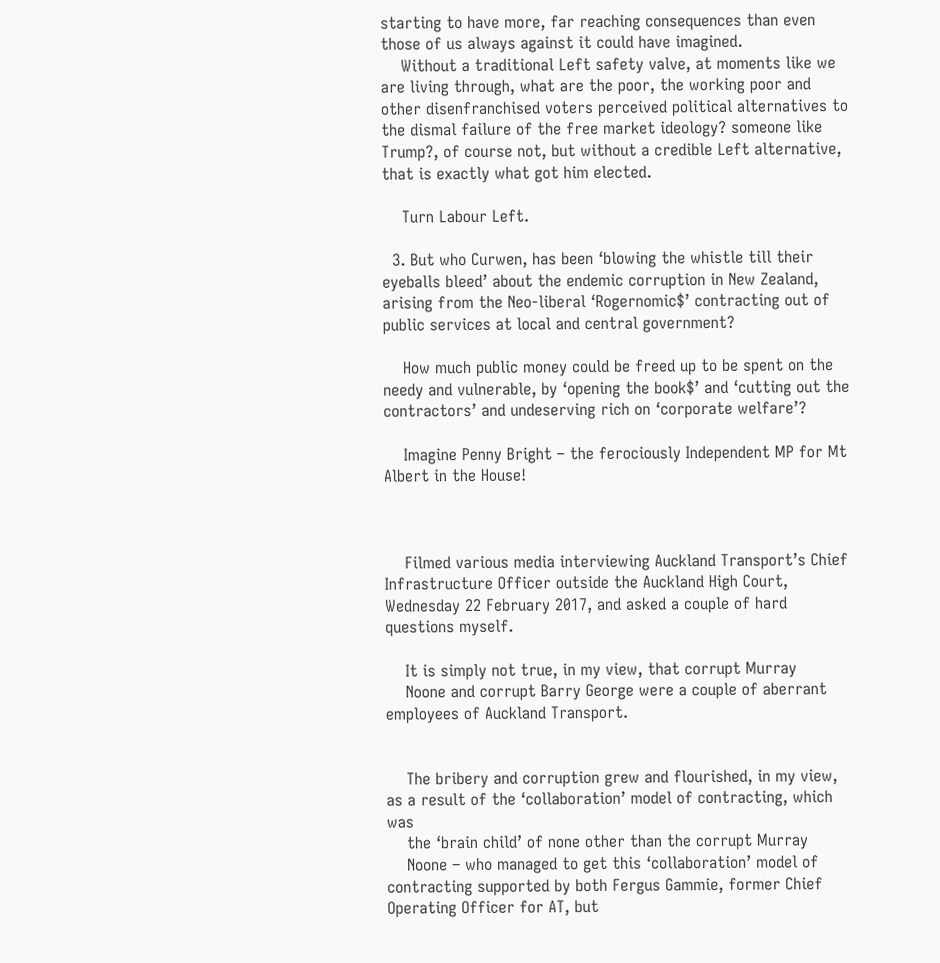starting to have more, far reaching consequences than even those of us always against it could have imagined.
    Without a traditional Left safety valve, at moments like we are living through, what are the poor, the working poor and other disenfranchised voters perceived political alternatives to the dismal failure of the free market ideology? someone like Trump?, of course not, but without a credible Left alternative, that is exactly what got him elected.

    Turn Labour Left.

  3. But who Curwen, has been ‘blowing the whistle till their eyeballs bleed’ about the endemic corruption in New Zealand, arising from the Neo-liberal ‘Rogernomic$’ contracting out of public services at local and central government?

    How much public money could be freed up to be spent on the needy and vulnerable, by ‘opening the book$’ and ‘cutting out the contractors’ and undeserving rich on ‘corporate welfare’?

    Imagine Penny Bright – the ferociously Independent MP for Mt Albert in the House!



    Filmed various media interviewing Auckland Transport’s Chief Infrastructure Officer outside the Auckland High Court, Wednesday 22 February 2017, and asked a couple of hard questions myself.

    It is simply not true, in my view, that corrupt Murray
    Noone and corrupt Barry George were a couple of aberrant employees of Auckland Transport.


    The bribery and corruption grew and flourished, in my view, as a result of the ‘collaboration’ model of contracting, which was
    the ‘brain child’ of none other than the corrupt Murray
    Noone – who managed to get this ‘collaboration’ model of contracting supported by both Fergus Gammie, former Chief Operating Officer for AT, but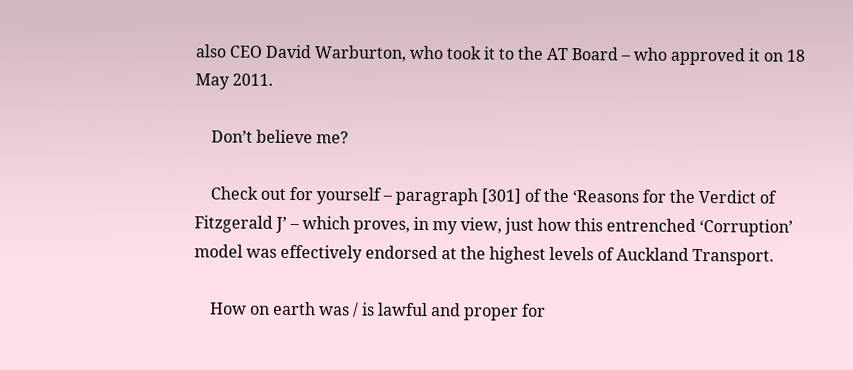also CEO David Warburton, who took it to the AT Board – who approved it on 18 May 2011.

    Don’t believe me?

    Check out for yourself – paragraph [301] of the ‘Reasons for the Verdict of Fitzgerald J’ – which proves, in my view, just how this entrenched ‘Corruption’ model was effectively endorsed at the highest levels of Auckland Transport.

    How on earth was / is lawful and proper for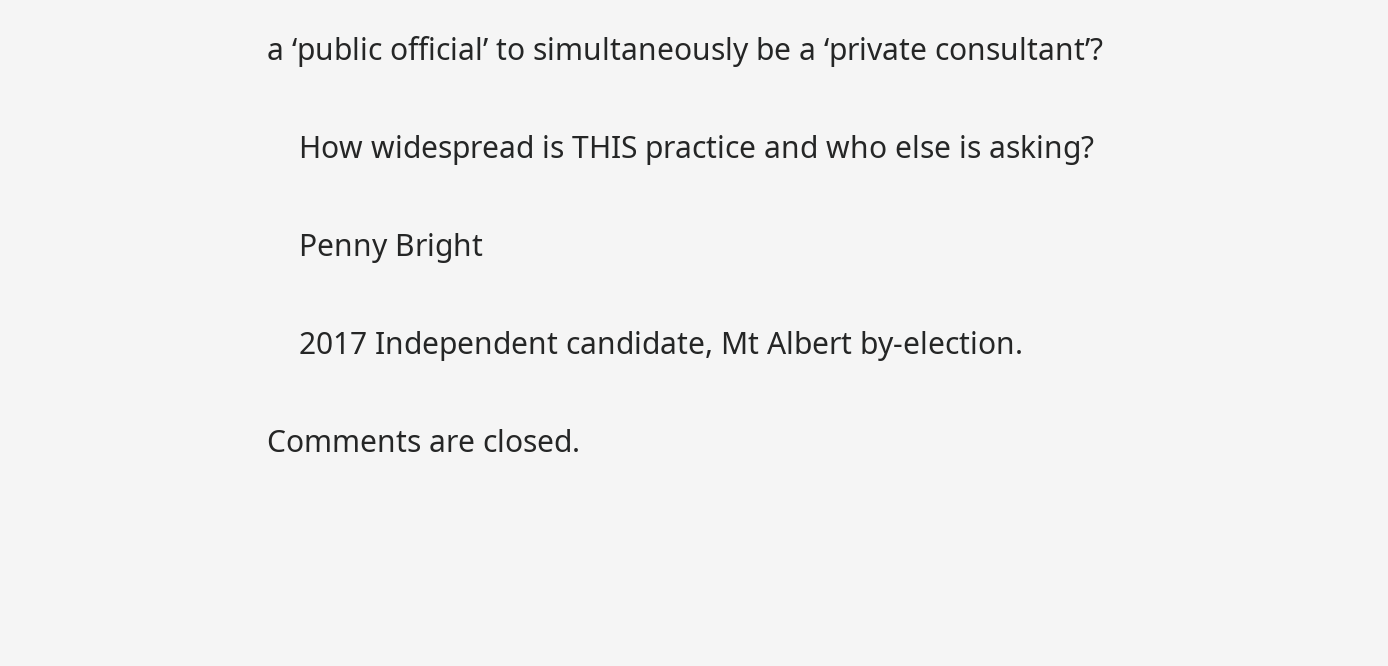a ‘public official’ to simultaneously be a ‘private consultant’?

    How widespread is THIS practice and who else is asking?

    Penny Bright

    2017 Independent candidate, Mt Albert by-election.

Comments are closed.